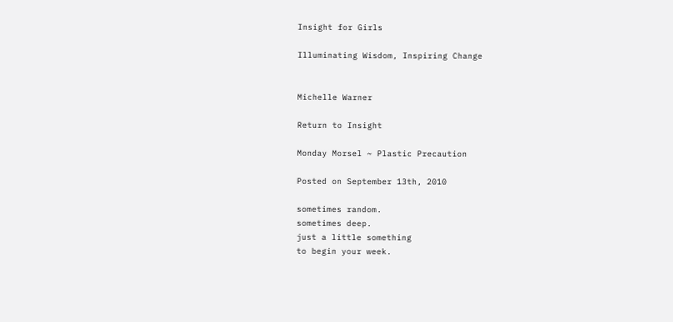Insight for Girls

Illuminating Wisdom, Inspiring Change


Michelle Warner

Return to Insight

Monday Morsel ~ Plastic Precaution

Posted on September 13th, 2010

sometimes random.
sometimes deep.
just a little something
to begin your week.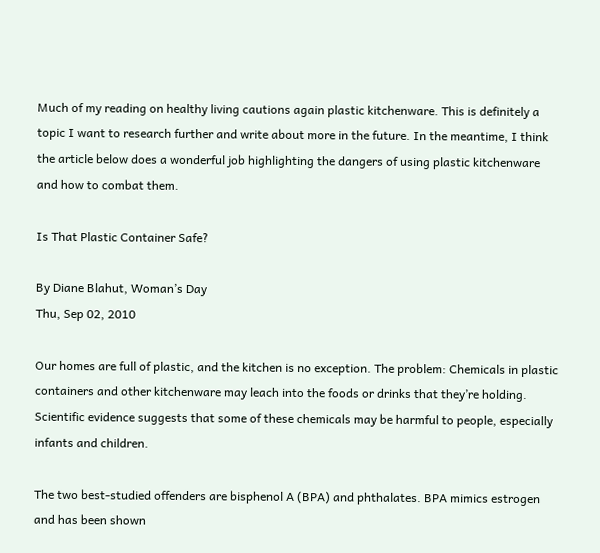Much of my reading on healthy living cautions again plastic kitchenware. This is definitely a topic I want to research further and write about more in the future. In the meantime, I think the article below does a wonderful job highlighting the dangers of using plastic kitchenware and how to combat them.

Is That Plastic Container Safe?

By Diane Blahut, Woman’s Day
Thu, Sep 02, 2010

Our homes are full of plastic, and the kitchen is no exception. The problem: Chemicals in plastic containers and other kitchenware may leach into the foods or drinks that they’re holding. Scientific evidence suggests that some of these chemicals may be harmful to people, especially infants and children.

The two best-studied offenders are bisphenol A (BPA) and phthalates. BPA mimics estrogen and has been shown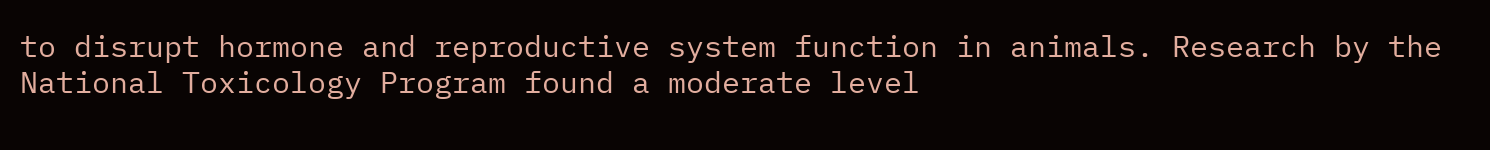to disrupt hormone and reproductive system function in animals. Research by the National Toxicology Program found a moderate level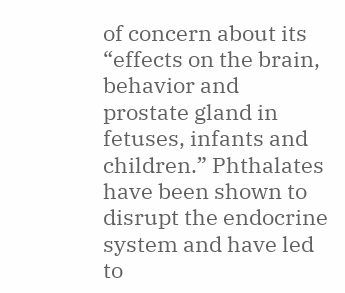of concern about its “effects on the brain, behavior and prostate gland in fetuses, infants and children.” Phthalates have been shown to disrupt the endocrine system and have led to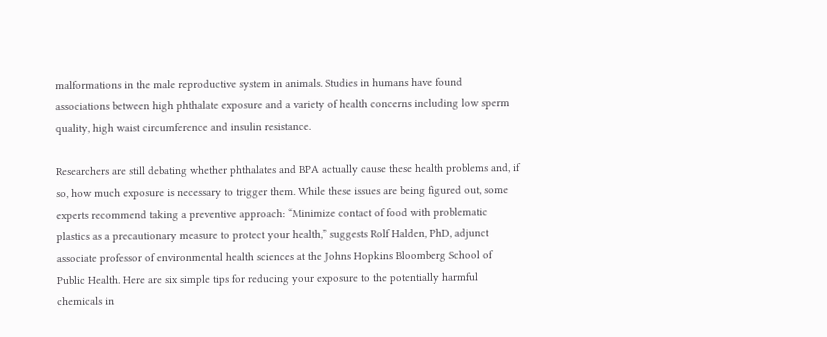malformations in the male reproductive system in animals. Studies in humans have found associations between high phthalate exposure and a variety of health concerns including low sperm quality, high waist circumference and insulin resistance.

Researchers are still debating whether phthalates and BPA actually cause these health problems and, if so, how much exposure is necessary to trigger them. While these issues are being figured out, some experts recommend taking a preventive approach: “Minimize contact of food with problematic plastics as a precautionary measure to protect your health,” suggests Rolf Halden, PhD, adjunct associate professor of environmental health sciences at the Johns Hopkins Bloomberg School of Public Health. Here are six simple tips for reducing your exposure to the potentially harmful chemicals in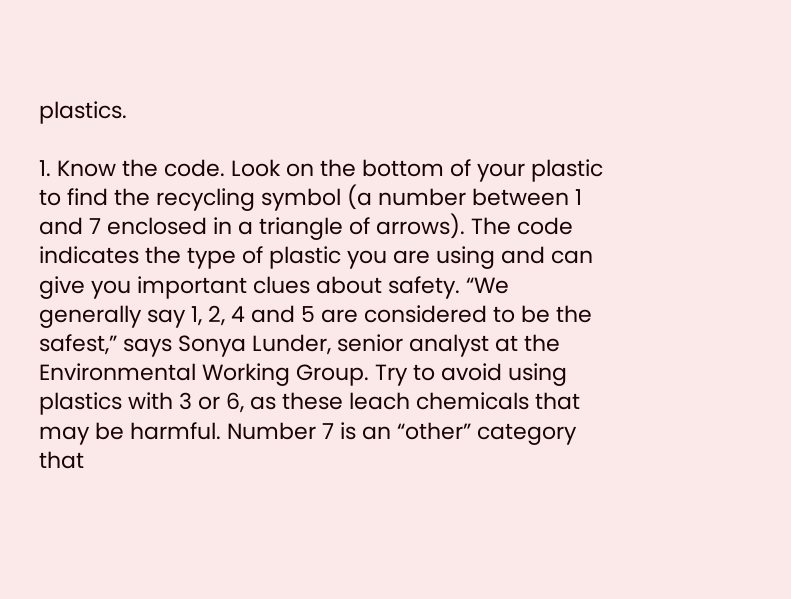plastics.

1. Know the code. Look on the bottom of your plastic to find the recycling symbol (a number between 1 and 7 enclosed in a triangle of arrows). The code indicates the type of plastic you are using and can give you important clues about safety. “We generally say 1, 2, 4 and 5 are considered to be the safest,” says Sonya Lunder, senior analyst at the Environmental Working Group. Try to avoid using plastics with 3 or 6, as these leach chemicals that may be harmful. Number 7 is an “other” category that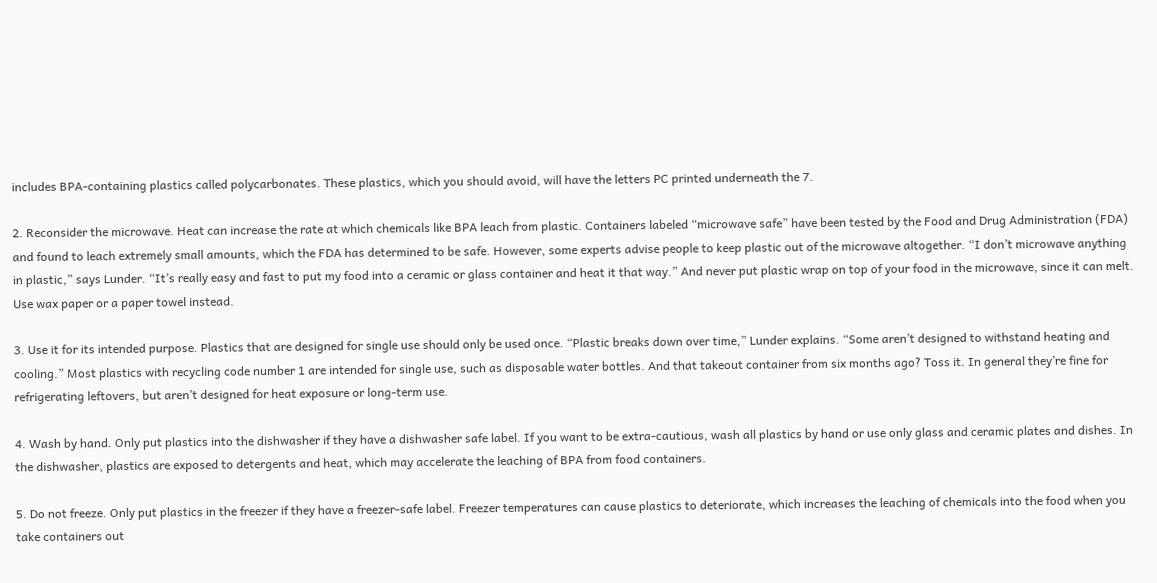includes BPA-containing plastics called polycarbonates. These plastics, which you should avoid, will have the letters PC printed underneath the 7.

2. Reconsider the microwave. Heat can increase the rate at which chemicals like BPA leach from plastic. Containers labeled “microwave safe” have been tested by the Food and Drug Administration (FDA) and found to leach extremely small amounts, which the FDA has determined to be safe. However, some experts advise people to keep plastic out of the microwave altogether. “I don’t microwave anything in plastic,” says Lunder. “It’s really easy and fast to put my food into a ceramic or glass container and heat it that way.” And never put plastic wrap on top of your food in the microwave, since it can melt. Use wax paper or a paper towel instead.

3. Use it for its intended purpose. Plastics that are designed for single use should only be used once. “Plastic breaks down over time,” Lunder explains. “Some aren’t designed to withstand heating and cooling.” Most plastics with recycling code number 1 are intended for single use, such as disposable water bottles. And that takeout container from six months ago? Toss it. In general they’re fine for refrigerating leftovers, but aren’t designed for heat exposure or long-term use.

4. Wash by hand. Only put plastics into the dishwasher if they have a dishwasher safe label. If you want to be extra-cautious, wash all plastics by hand or use only glass and ceramic plates and dishes. In the dishwasher, plastics are exposed to detergents and heat, which may accelerate the leaching of BPA from food containers.

5. Do not freeze. Only put plastics in the freezer if they have a freezer-safe label. Freezer temperatures can cause plastics to deteriorate, which increases the leaching of chemicals into the food when you take containers out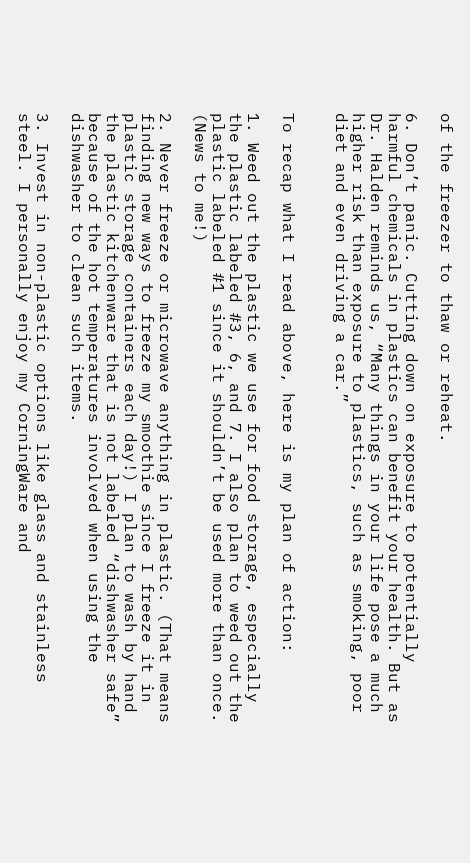of the freezer to thaw or reheat.

6. Don’t panic. Cutting down on exposure to potentially harmful chemicals in plastics can benefit your health. But as Dr. Halden reminds us, “Many things in your life pose a much higher risk than exposure to plastics, such as smoking, poor diet and even driving a car.”


To recap what I read above, here is my plan of action:

1. Weed out the plastic we use for food storage, especially the plastic labeled #3, 6, and 7. I also plan to weed out the plastic labeled #1 since it shouldn’t be used more than once. (News to me!)

2. Never freeze or microwave anything in plastic. (That means finding new ways to freeze my smoothie since I freeze it in plastic storage containers each day!) I plan to wash by hand the plastic kitchenware that is not labeled “dishwasher safe” because of the hot temperatures involved when using the dishwasher to clean such items.

3. Invest in non-plastic options like glass and stainless steel. I personally enjoy my CorningWare and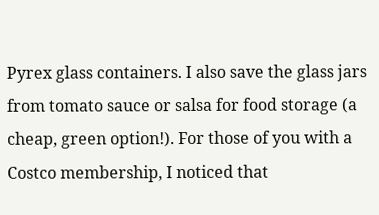Pyrex glass containers. I also save the glass jars from tomato sauce or salsa for food storage (a cheap, green option!). For those of you with a Costco membership, I noticed that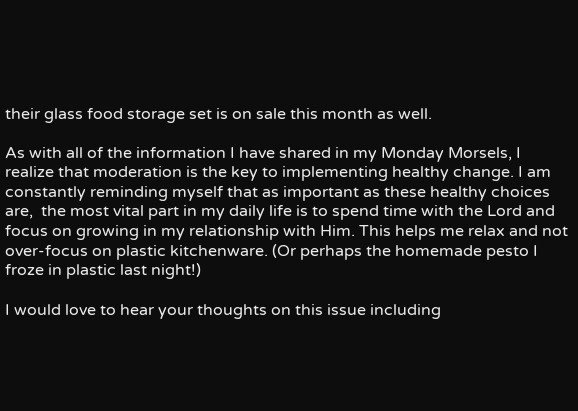their glass food storage set is on sale this month as well.

As with all of the information I have shared in my Monday Morsels, I realize that moderation is the key to implementing healthy change. I am constantly reminding myself that as important as these healthy choices are,  the most vital part in my daily life is to spend time with the Lord and focus on growing in my relationship with Him. This helps me relax and not over-focus on plastic kitchenware. (Or perhaps the homemade pesto I froze in plastic last night!)

I would love to hear your thoughts on this issue including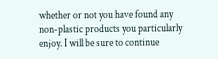whether or not you have found any non-plastic products you particularly enjoy. I will be sure to continue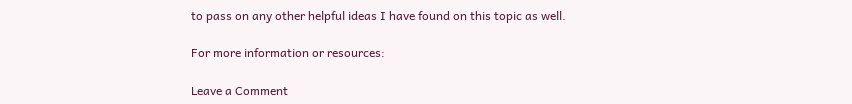to pass on any other helpful ideas I have found on this topic as well.

For more information or resources:

Leave a Comment